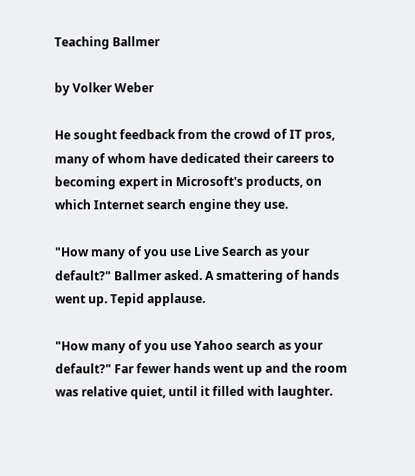Teaching Ballmer

by Volker Weber

He sought feedback from the crowd of IT pros, many of whom have dedicated their careers to becoming expert in Microsoft's products, on which Internet search engine they use.

"How many of you use Live Search as your default?" Ballmer asked. A smattering of hands went up. Tepid applause.

"How many of you use Yahoo search as your default?" Far fewer hands went up and the room was relative quiet, until it filled with laughter.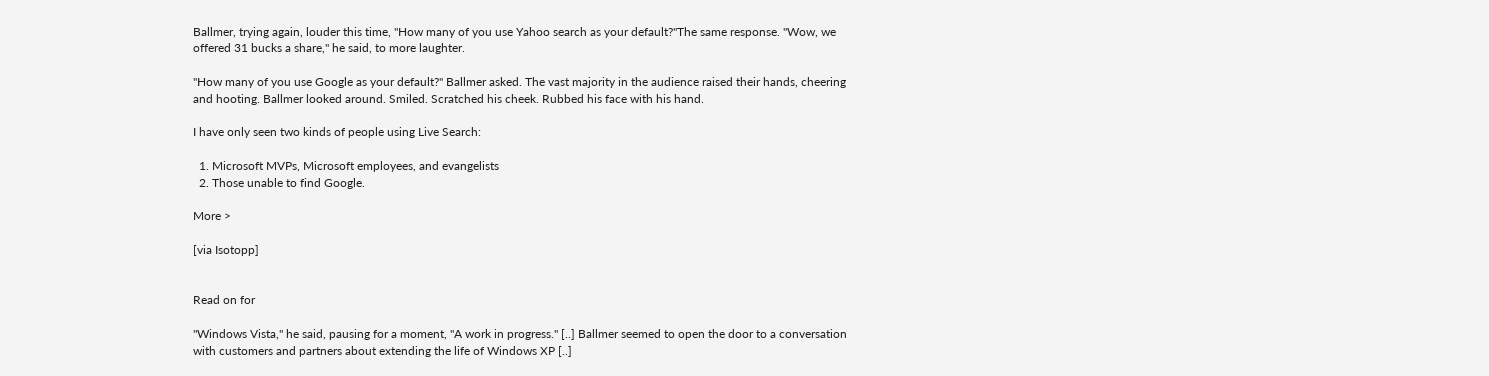Ballmer, trying again, louder this time, "How many of you use Yahoo search as your default?"The same response. "Wow, we offered 31 bucks a share," he said, to more laughter.

"How many of you use Google as your default?" Ballmer asked. The vast majority in the audience raised their hands, cheering and hooting. Ballmer looked around. Smiled. Scratched his cheek. Rubbed his face with his hand.

I have only seen two kinds of people using Live Search:

  1. Microsoft MVPs, Microsoft employees, and evangelists
  2. Those unable to find Google.

More >

[via Isotopp]


Read on for

"Windows Vista," he said, pausing for a moment, "A work in progress." [..] Ballmer seemed to open the door to a conversation with customers and partners about extending the life of Windows XP [..]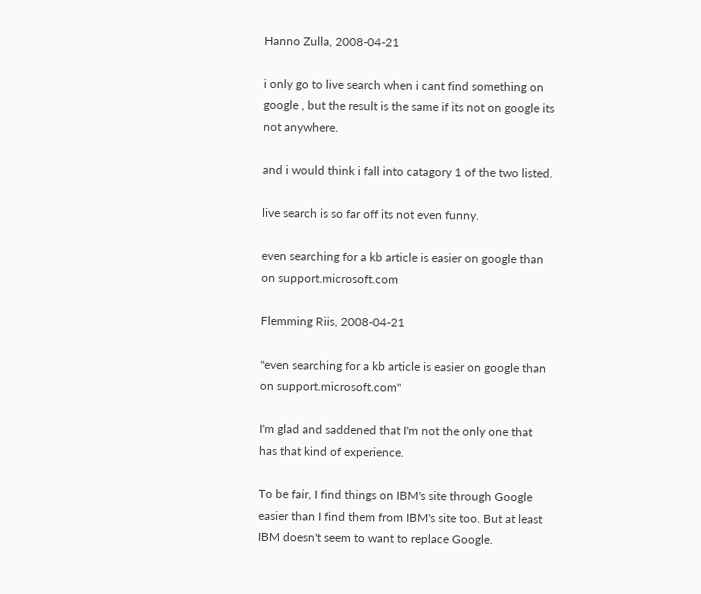Hanno Zulla, 2008-04-21

i only go to live search when i cant find something on google , but the result is the same if its not on google its not anywhere.

and i would think i fall into catagory 1 of the two listed.

live search is so far off its not even funny.

even searching for a kb article is easier on google than on support.microsoft.com

Flemming Riis, 2008-04-21

"even searching for a kb article is easier on google than on support.microsoft.com"

I'm glad and saddened that I'm not the only one that has that kind of experience.

To be fair, I find things on IBM's site through Google easier than I find them from IBM's site too. But at least IBM doesn't seem to want to replace Google.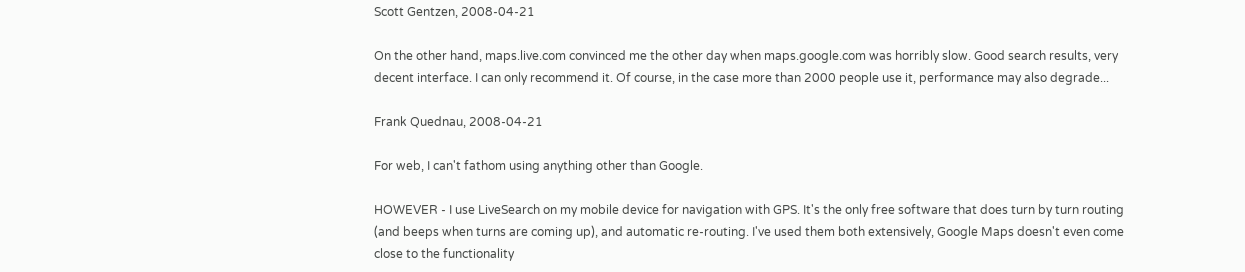Scott Gentzen, 2008-04-21

On the other hand, maps.live.com convinced me the other day when maps.google.com was horribly slow. Good search results, very decent interface. I can only recommend it. Of course, in the case more than 2000 people use it, performance may also degrade...

Frank Quednau, 2008-04-21

For web, I can't fathom using anything other than Google.

HOWEVER - I use LiveSearch on my mobile device for navigation with GPS. It's the only free software that does turn by turn routing (and beeps when turns are coming up), and automatic re-routing. I've used them both extensively, Google Maps doesn't even come close to the functionality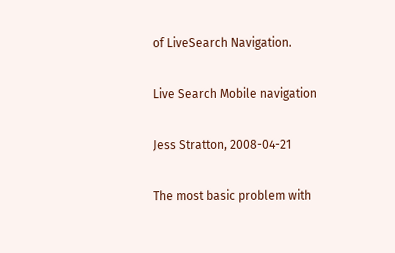of LiveSearch Navigation.

Live Search Mobile navigation

Jess Stratton, 2008-04-21

The most basic problem with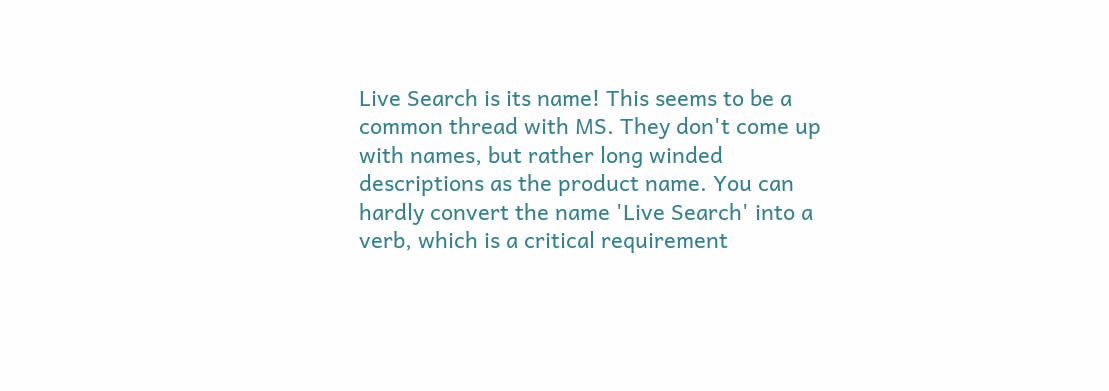Live Search is its name! This seems to be a common thread with MS. They don't come up with names, but rather long winded descriptions as the product name. You can hardly convert the name 'Live Search' into a verb, which is a critical requirement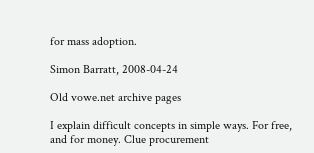for mass adoption.

Simon Barratt, 2008-04-24

Old vowe.net archive pages

I explain difficult concepts in simple ways. For free, and for money. Clue procurement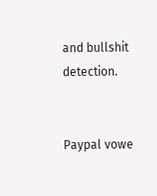and bullshit detection.


Paypal vowe